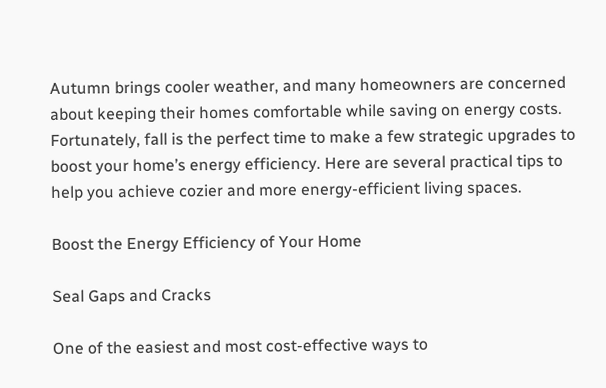Autumn brings cooler weather, and many homeowners are concerned about keeping their homes comfortable while saving on energy costs. Fortunately, fall is the perfect time to make a few strategic upgrades to boost your home’s energy efficiency. Here are several practical tips to help you achieve cozier and more energy-efficient living spaces.

Boost the Energy Efficiency of Your Home

Seal Gaps and Cracks

One of the easiest and most cost-effective ways to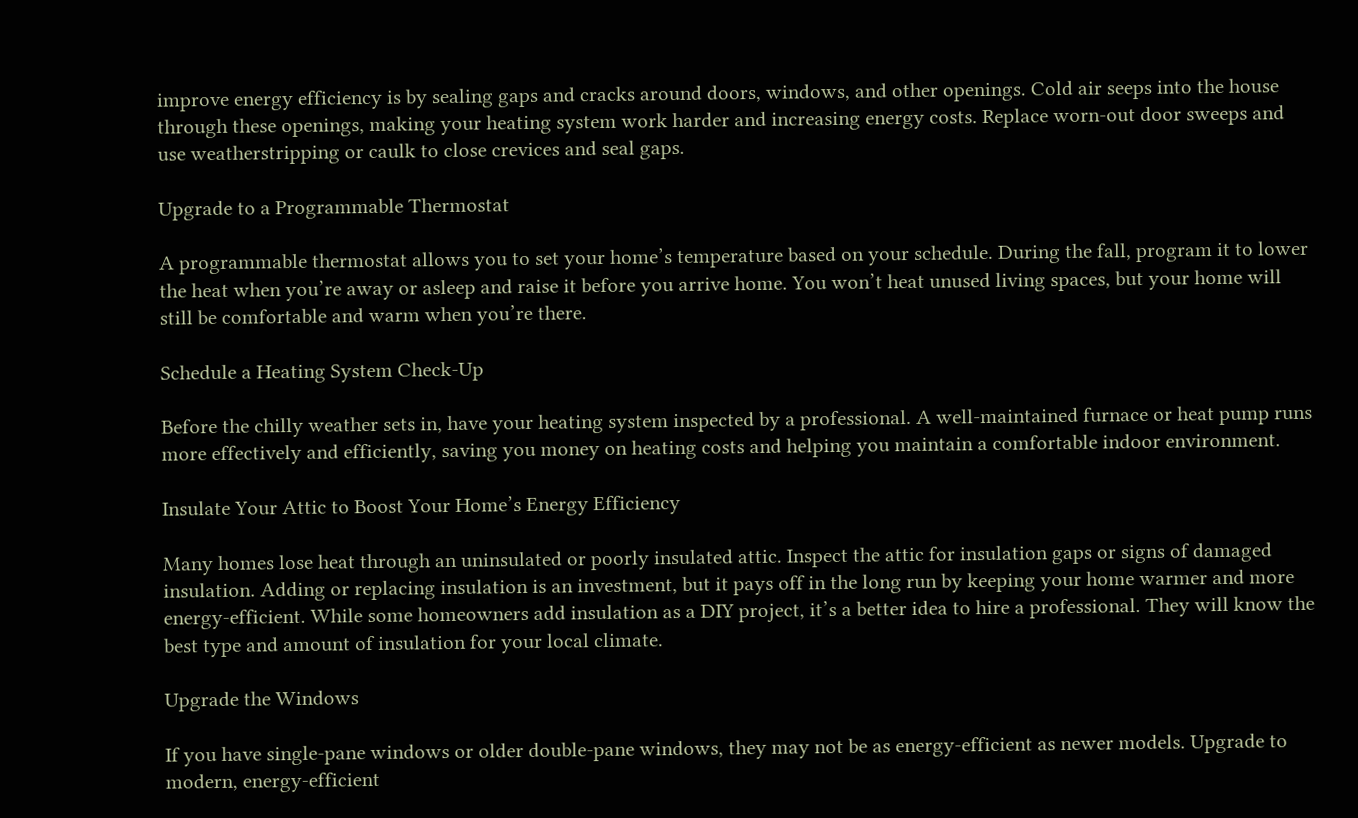improve energy efficiency is by sealing gaps and cracks around doors, windows, and other openings. Cold air seeps into the house through these openings, making your heating system work harder and increasing energy costs. Replace worn-out door sweeps and use weatherstripping or caulk to close crevices and seal gaps.

Upgrade to a Programmable Thermostat

A programmable thermostat allows you to set your home’s temperature based on your schedule. During the fall, program it to lower the heat when you’re away or asleep and raise it before you arrive home. You won’t heat unused living spaces, but your home will still be comfortable and warm when you’re there.

Schedule a Heating System Check-Up

Before the chilly weather sets in, have your heating system inspected by a professional. A well-maintained furnace or heat pump runs more effectively and efficiently, saving you money on heating costs and helping you maintain a comfortable indoor environment.

Insulate Your Attic to Boost Your Home’s Energy Efficiency

Many homes lose heat through an uninsulated or poorly insulated attic. Inspect the attic for insulation gaps or signs of damaged insulation. Adding or replacing insulation is an investment, but it pays off in the long run by keeping your home warmer and more energy-efficient. While some homeowners add insulation as a DIY project, it’s a better idea to hire a professional. They will know the best type and amount of insulation for your local climate.

Upgrade the Windows

If you have single-pane windows or older double-pane windows, they may not be as energy-efficient as newer models. Upgrade to modern, energy-efficient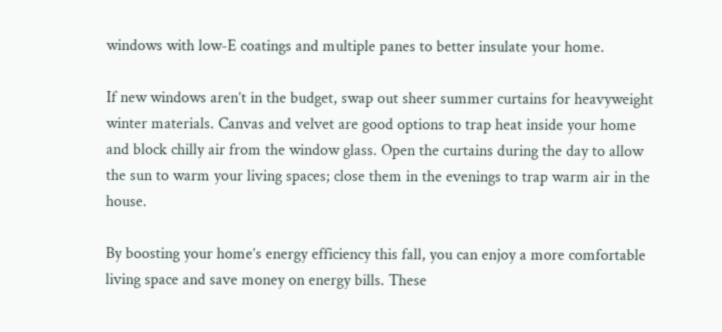windows with low-E coatings and multiple panes to better insulate your home.

If new windows aren’t in the budget, swap out sheer summer curtains for heavyweight winter materials. Canvas and velvet are good options to trap heat inside your home and block chilly air from the window glass. Open the curtains during the day to allow the sun to warm your living spaces; close them in the evenings to trap warm air in the house.

By boosting your home’s energy efficiency this fall, you can enjoy a more comfortable living space and save money on energy bills. These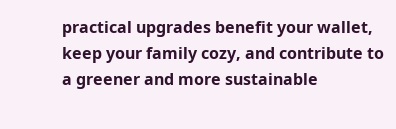practical upgrades benefit your wallet, keep your family cozy, and contribute to a greener and more sustainable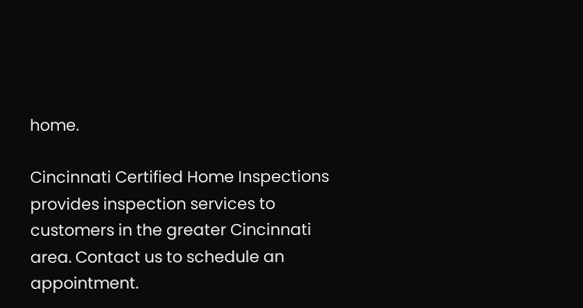home.

Cincinnati Certified Home Inspections provides inspection services to customers in the greater Cincinnati area. Contact us to schedule an appointment.